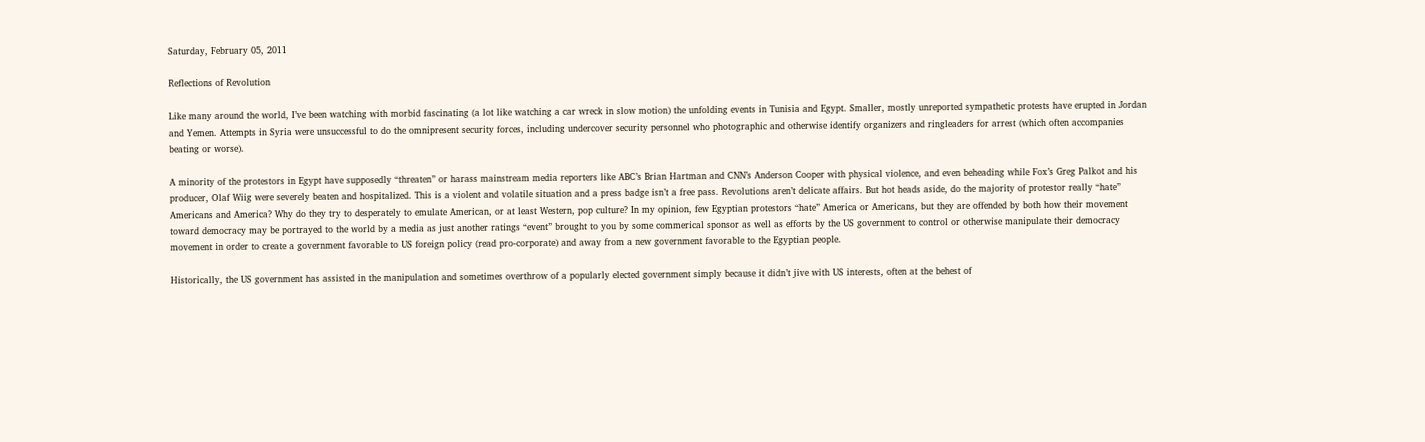Saturday, February 05, 2011

Reflections of Revolution

Like many around the world, I’ve been watching with morbid fascinating (a lot like watching a car wreck in slow motion) the unfolding events in Tunisia and Egypt. Smaller, mostly unreported sympathetic protests have erupted in Jordan and Yemen. Attempts in Syria were unsuccessful to do the omnipresent security forces, including undercover security personnel who photographic and otherwise identify organizers and ringleaders for arrest (which often accompanies beating or worse).

A minority of the protestors in Egypt have supposedly “threaten” or harass mainstream media reporters like ABC’s Brian Hartman and CNN’s Anderson Cooper with physical violence, and even beheading while Fox’s Greg Palkot and his producer, Olaf Wiig were severely beaten and hospitalized. This is a violent and volatile situation and a press badge isn’t a free pass. Revolutions aren’t delicate affairs. But hot heads aside, do the majority of protestor really “hate” Americans and America? Why do they try to desperately to emulate American, or at least Western, pop culture? In my opinion, few Egyptian protestors “hate” America or Americans, but they are offended by both how their movement toward democracy may be portrayed to the world by a media as just another ratings “event” brought to you by some commerical sponsor as well as efforts by the US government to control or otherwise manipulate their democracy movement in order to create a government favorable to US foreign policy (read pro-corporate) and away from a new government favorable to the Egyptian people.

Historically, the US government has assisted in the manipulation and sometimes overthrow of a popularly elected government simply because it didn’t jive with US interests, often at the behest of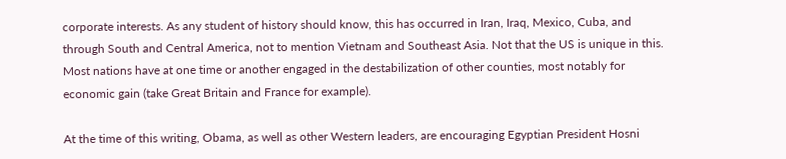corporate interests. As any student of history should know, this has occurred in Iran, Iraq, Mexico, Cuba, and through South and Central America, not to mention Vietnam and Southeast Asia. Not that the US is unique in this. Most nations have at one time or another engaged in the destabilization of other counties, most notably for economic gain (take Great Britain and France for example).

At the time of this writing, Obama, as well as other Western leaders, are encouraging Egyptian President Hosni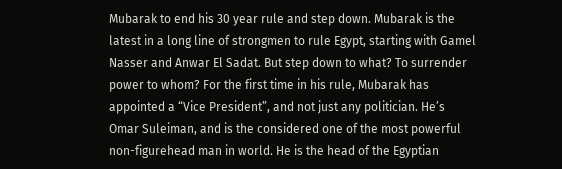Mubarak to end his 30 year rule and step down. Mubarak is the latest in a long line of strongmen to rule Egypt, starting with Gamel Nasser and Anwar El Sadat. But step down to what? To surrender power to whom? For the first time in his rule, Mubarak has appointed a “Vice President”, and not just any politician. He’s Omar Suleiman, and is the considered one of the most powerful non-figurehead man in world. He is the head of the Egyptian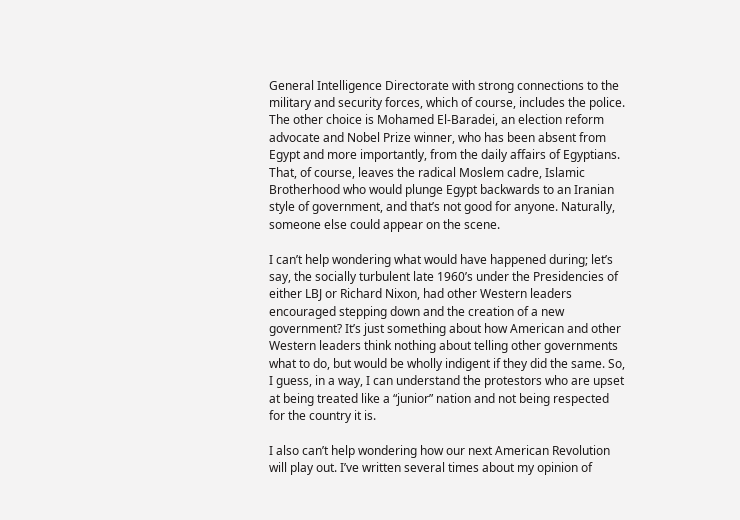General Intelligence Directorate with strong connections to the military and security forces, which of course, includes the police. The other choice is Mohamed El-Baradei, an election reform advocate and Nobel Prize winner, who has been absent from Egypt and more importantly, from the daily affairs of Egyptians. That, of course, leaves the radical Moslem cadre, Islamic Brotherhood who would plunge Egypt backwards to an Iranian style of government, and that’s not good for anyone. Naturally, someone else could appear on the scene.

I can’t help wondering what would have happened during; let’s say, the socially turbulent late 1960’s under the Presidencies of either LBJ or Richard Nixon, had other Western leaders encouraged stepping down and the creation of a new government? It’s just something about how American and other Western leaders think nothing about telling other governments what to do, but would be wholly indigent if they did the same. So, I guess, in a way, I can understand the protestors who are upset at being treated like a “junior” nation and not being respected for the country it is.

I also can’t help wondering how our next American Revolution will play out. I’ve written several times about my opinion of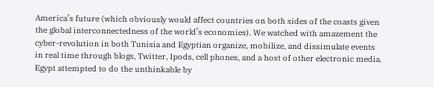America’s future (which obviously would affect countries on both sides of the coasts given the global interconnectedness of the world’s economies). We watched with amazement the cyber-revolution in both Tunisia and Egyptian organize, mobilize, and dissimulate events in real time through blogs, Twitter, Ipods, cell phones, and a host of other electronic media. Egypt attempted to do the unthinkable by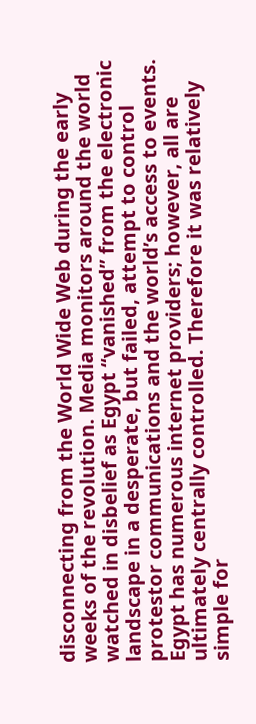disconnecting from the World Wide Web during the early weeks of the revolution. Media monitors around the world watched in disbelief as Egypt “vanished” from the electronic landscape in a desperate, but failed, attempt to control protestor communications and the world’s access to events. Egypt has numerous internet providers; however, all are ultimately centrally controlled. Therefore it was relatively simple for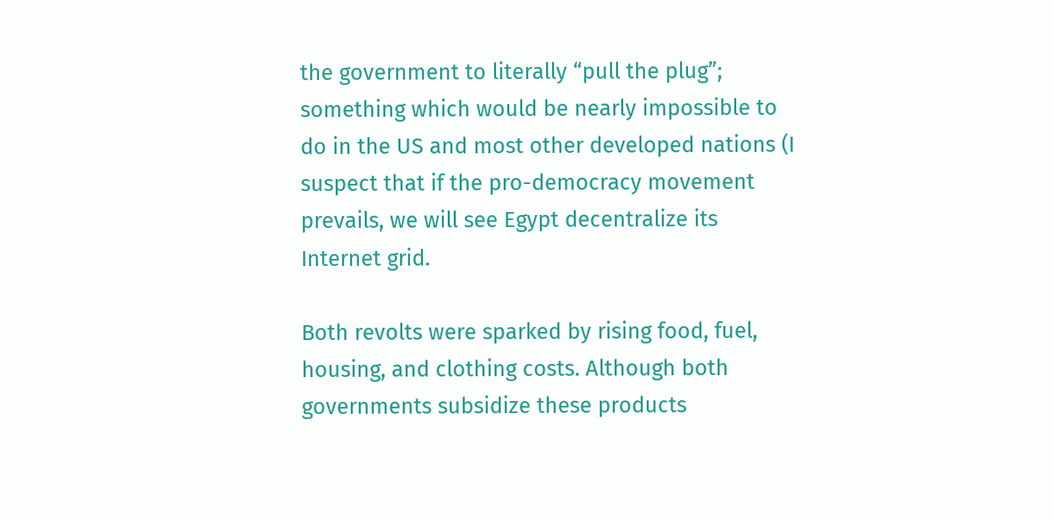the government to literally “pull the plug”; something which would be nearly impossible to do in the US and most other developed nations (I suspect that if the pro-democracy movement prevails, we will see Egypt decentralize its Internet grid.

Both revolts were sparked by rising food, fuel, housing, and clothing costs. Although both governments subsidize these products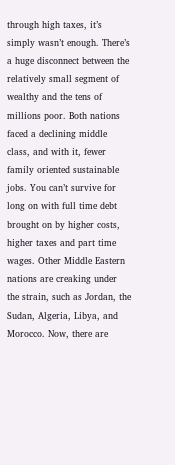through high taxes, it’s simply wasn’t enough. There’s a huge disconnect between the relatively small segment of wealthy and the tens of millions poor. Both nations faced a declining middle class, and with it, fewer family oriented sustainable jobs. You can’t survive for long on with full time debt brought on by higher costs, higher taxes and part time wages. Other Middle Eastern nations are creaking under the strain, such as Jordan, the Sudan, Algeria, Libya, and Morocco. Now, there are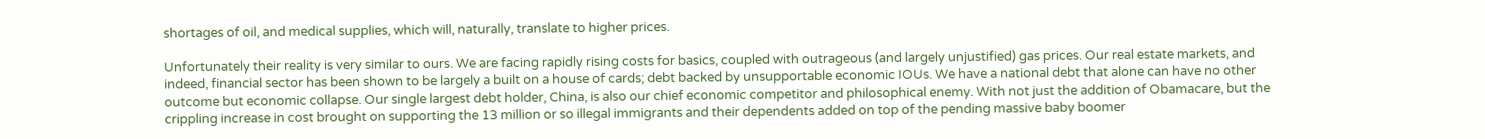shortages of oil, and medical supplies, which will, naturally, translate to higher prices.

Unfortunately their reality is very similar to ours. We are facing rapidly rising costs for basics, coupled with outrageous (and largely unjustified) gas prices. Our real estate markets, and indeed, financial sector has been shown to be largely a built on a house of cards; debt backed by unsupportable economic IOUs. We have a national debt that alone can have no other outcome but economic collapse. Our single largest debt holder, China, is also our chief economic competitor and philosophical enemy. With not just the addition of Obamacare, but the crippling increase in cost brought on supporting the 13 million or so illegal immigrants and their dependents added on top of the pending massive baby boomer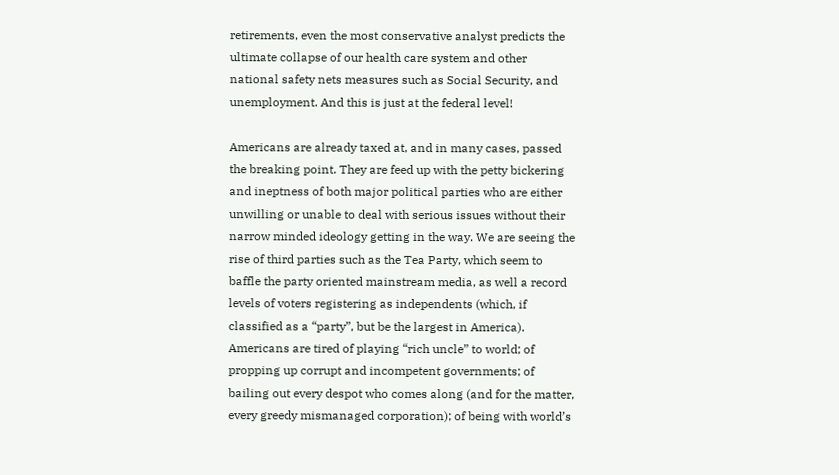retirements, even the most conservative analyst predicts the ultimate collapse of our health care system and other national safety nets measures such as Social Security, and unemployment. And this is just at the federal level!

Americans are already taxed at, and in many cases, passed the breaking point. They are feed up with the petty bickering and ineptness of both major political parties who are either unwilling or unable to deal with serious issues without their narrow minded ideology getting in the way. We are seeing the rise of third parties such as the Tea Party, which seem to baffle the party oriented mainstream media, as well a record levels of voters registering as independents (which, if classified as a “party”, but be the largest in America). Americans are tired of playing “rich uncle” to world; of propping up corrupt and incompetent governments; of bailing out every despot who comes along (and for the matter, every greedy mismanaged corporation); of being with world’s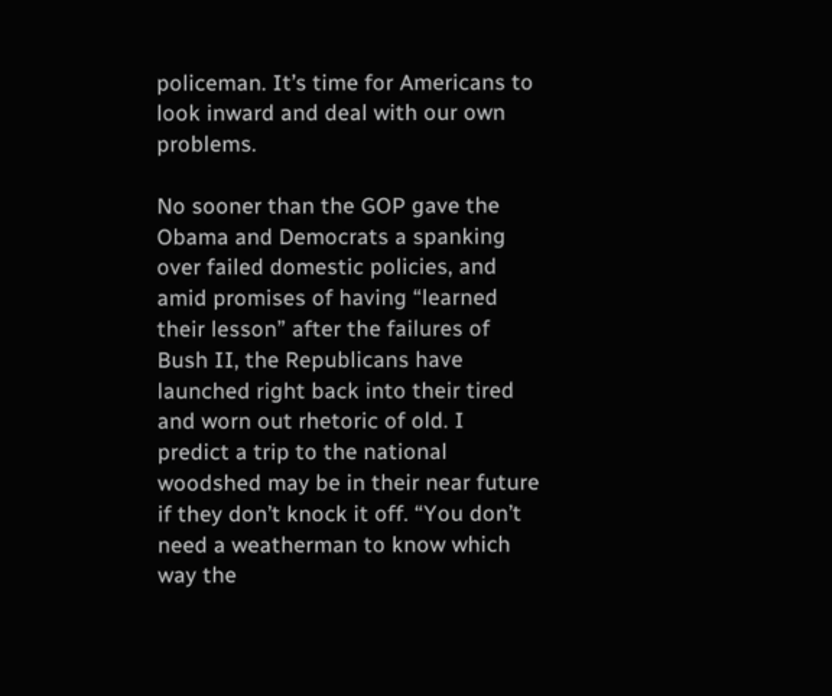policeman. It’s time for Americans to look inward and deal with our own problems.

No sooner than the GOP gave the Obama and Democrats a spanking over failed domestic policies, and amid promises of having “learned their lesson” after the failures of Bush II, the Republicans have launched right back into their tired and worn out rhetoric of old. I predict a trip to the national woodshed may be in their near future if they don’t knock it off. “You don’t need a weatherman to know which way the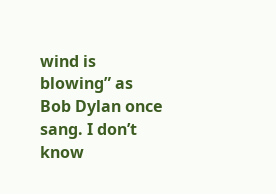wind is blowing” as Bob Dylan once sang. I don’t know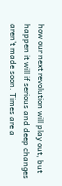how our next revolution will play out, but happen it will if serious and deep changes aren’t made soon. Times are a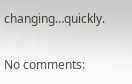changing…quickly.

No comments: